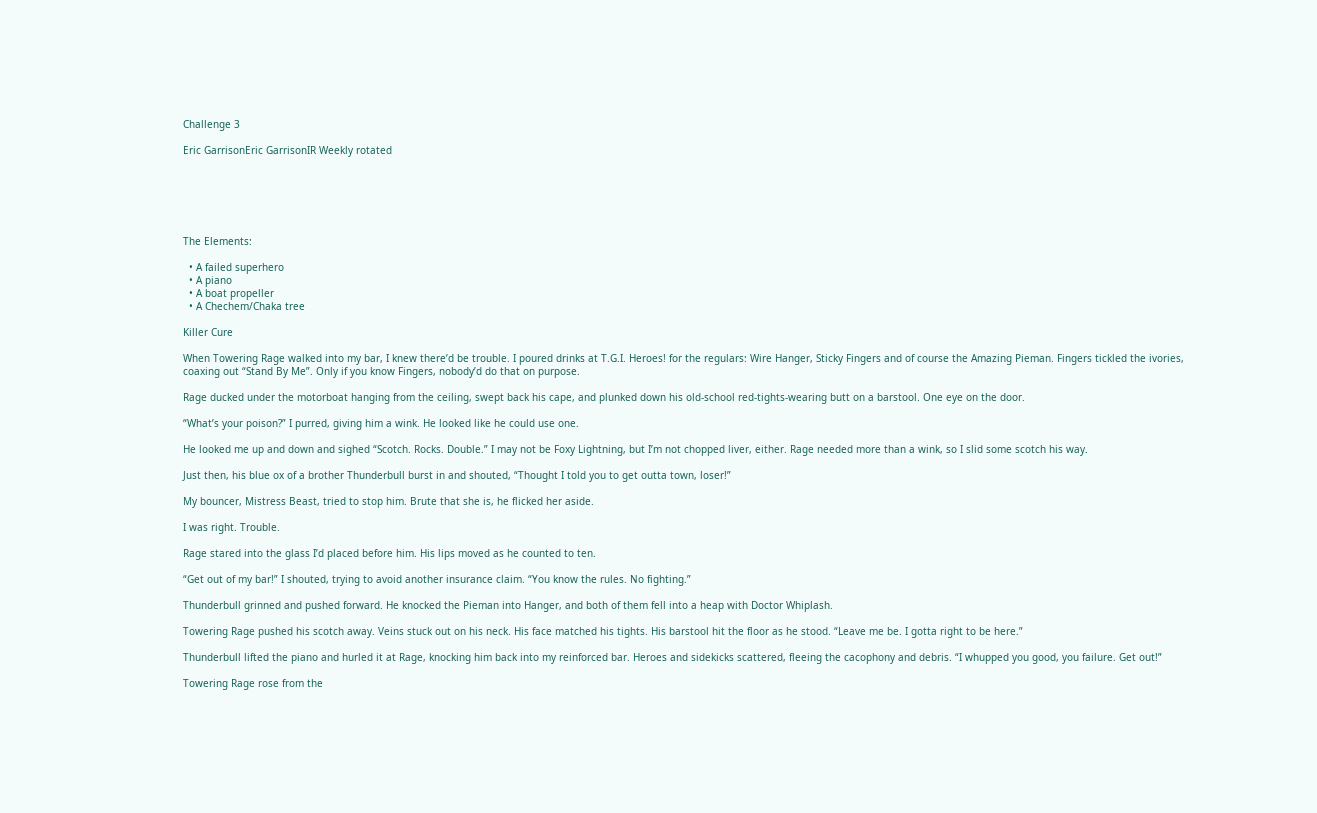Challenge 3

Eric GarrisonEric GarrisonIR Weekly rotated






The Elements:

  • A failed superhero
  • A piano
  • A boat propeller
  • A Chechem/Chaka tree

Killer Cure

When Towering Rage walked into my bar, I knew there’d be trouble. I poured drinks at T.G.I. Heroes! for the regulars: Wire Hanger, Sticky Fingers and of course the Amazing Pieman. Fingers tickled the ivories, coaxing out “Stand By Me”. Only if you know Fingers, nobody’d do that on purpose.

Rage ducked under the motorboat hanging from the ceiling, swept back his cape, and plunked down his old-school red-tights-wearing butt on a barstool. One eye on the door.

“What’s your poison?” I purred, giving him a wink. He looked like he could use one.

He looked me up and down and sighed “Scotch. Rocks. Double.” I may not be Foxy Lightning, but I’m not chopped liver, either. Rage needed more than a wink, so I slid some scotch his way.

Just then, his blue ox of a brother Thunderbull burst in and shouted, “Thought I told you to get outta town, loser!”

My bouncer, Mistress Beast, tried to stop him. Brute that she is, he flicked her aside.

I was right. Trouble.

Rage stared into the glass I’d placed before him. His lips moved as he counted to ten.

“Get out of my bar!” I shouted, trying to avoid another insurance claim. “You know the rules. No fighting.”

Thunderbull grinned and pushed forward. He knocked the Pieman into Hanger, and both of them fell into a heap with Doctor Whiplash.

Towering Rage pushed his scotch away. Veins stuck out on his neck. His face matched his tights. His barstool hit the floor as he stood. “Leave me be. I gotta right to be here.”

Thunderbull lifted the piano and hurled it at Rage, knocking him back into my reinforced bar. Heroes and sidekicks scattered, fleeing the cacophony and debris. “I whupped you good, you failure. Get out!”

Towering Rage rose from the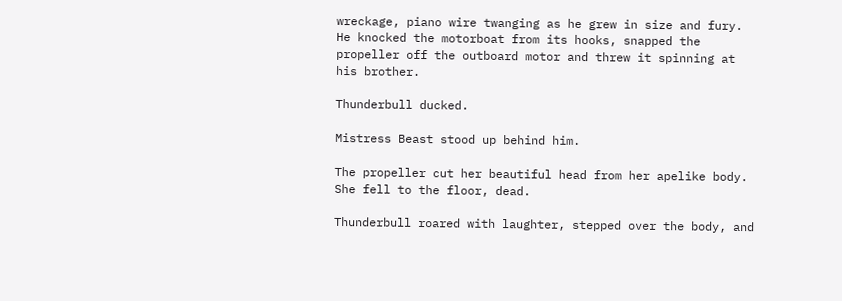wreckage, piano wire twanging as he grew in size and fury. He knocked the motorboat from its hooks, snapped the propeller off the outboard motor and threw it spinning at his brother.

Thunderbull ducked.

Mistress Beast stood up behind him.

The propeller cut her beautiful head from her apelike body. She fell to the floor, dead.

Thunderbull roared with laughter, stepped over the body, and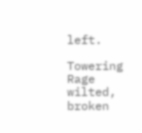left.

Towering Rage wilted, broken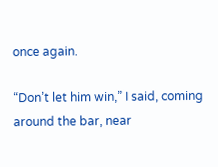once again.

“Don’t let him win,” I said, coming around the bar, near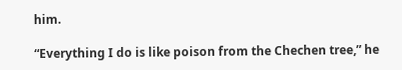him.

“Everything I do is like poison from the Chechen tree,” he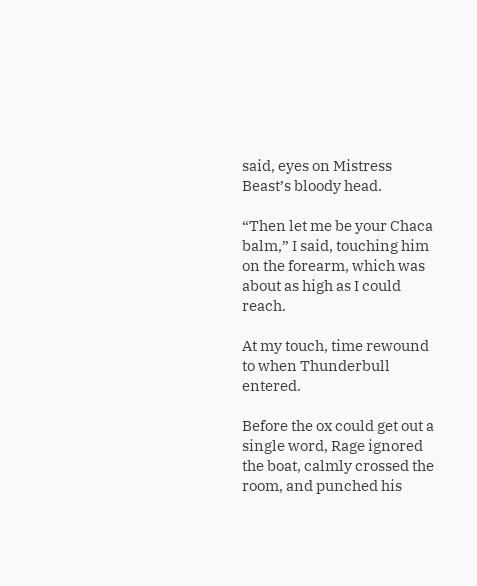said, eyes on Mistress Beast’s bloody head.

“Then let me be your Chaca balm,” I said, touching him on the forearm, which was about as high as I could reach.

At my touch, time rewound to when Thunderbull entered.

Before the ox could get out a single word, Rage ignored the boat, calmly crossed the room, and punched his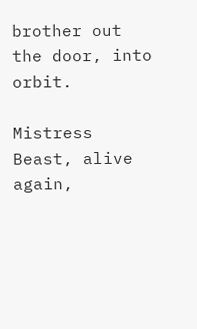brother out the door, into orbit.

Mistress Beast, alive again,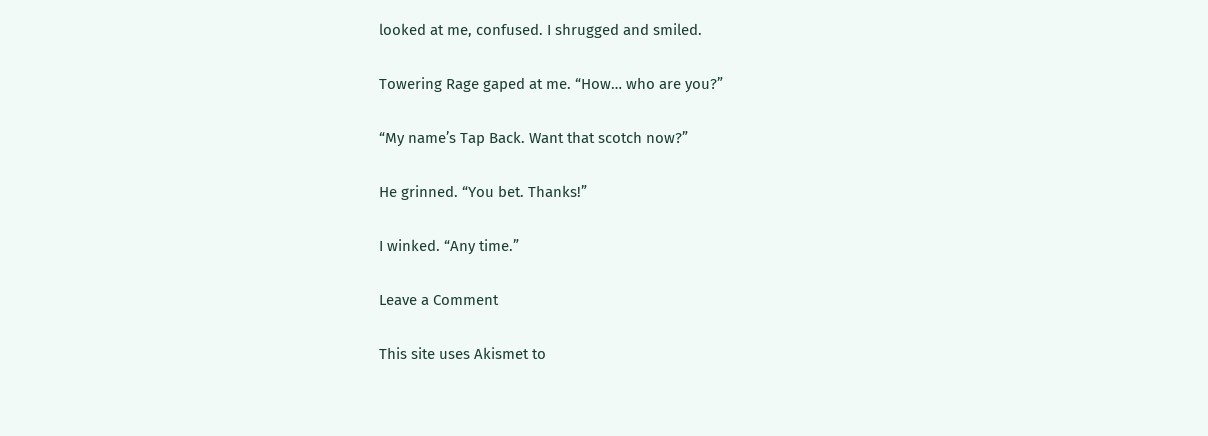looked at me, confused. I shrugged and smiled.

Towering Rage gaped at me. “How… who are you?”

“My name’s Tap Back. Want that scotch now?”

He grinned. “You bet. Thanks!”

I winked. “Any time.”

Leave a Comment

This site uses Akismet to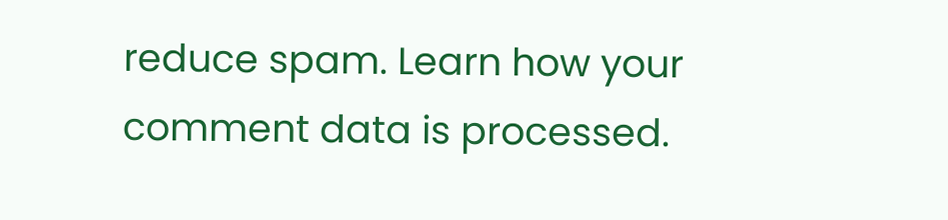reduce spam. Learn how your comment data is processed.